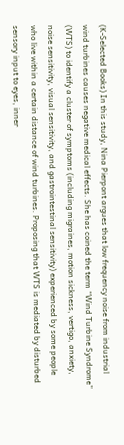(K-Selected Books) In this study, Nina Pierpont argues that low frequency noise from industrial wind turbines causes negative medical effects. She has coined the term “Wind Turbine Syndrome” (WTS) to identify a cluster of symptoms (including migraines, motion sickness, vertigo, anxiety, noise sensitivity, visual sensitivity, and gastrointestinal sensitivity) experienced by some people who live within a certain distance of wind turbines. Proposing that WTS is mediated by disturbed sensory input to eyes, inner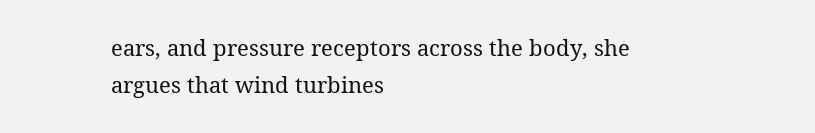ears, and pressure receptors across the body, she argues that wind turbines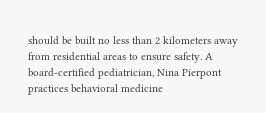should be built no less than 2 kilometers away from residential areas to ensure safety. A board-certified pediatrician, Nina Pierpont practices behavioral medicine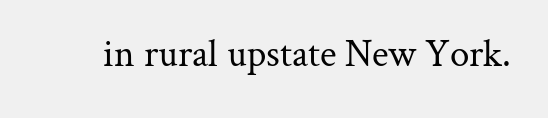in rural upstate New York.